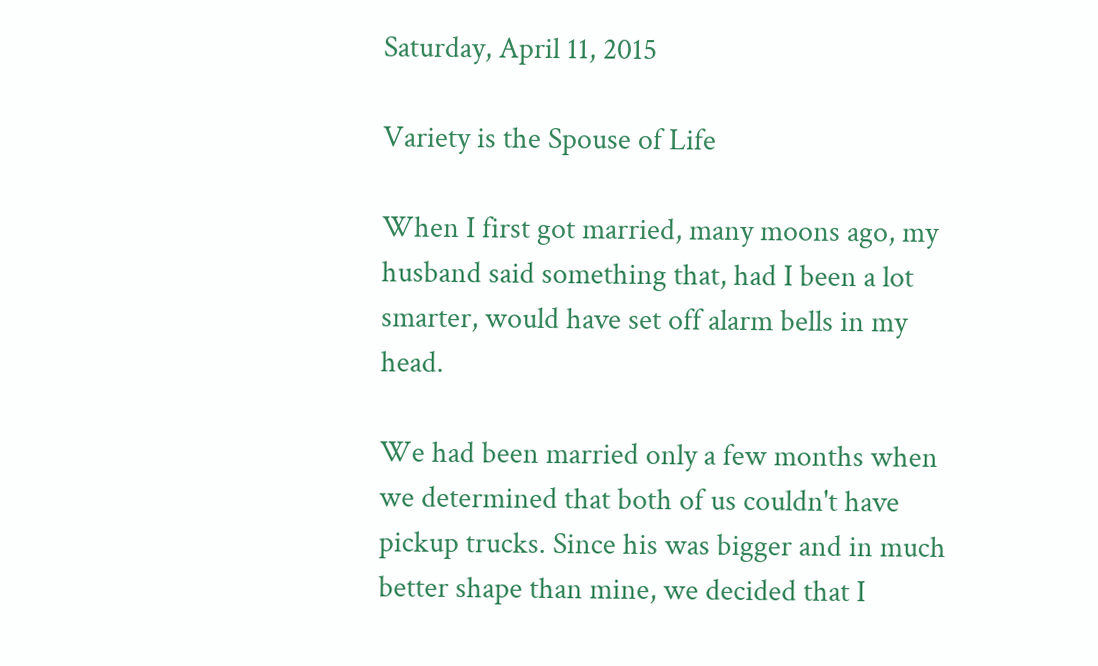Saturday, April 11, 2015

Variety is the Spouse of Life

When I first got married, many moons ago, my husband said something that, had I been a lot smarter, would have set off alarm bells in my head.

We had been married only a few months when we determined that both of us couldn't have pickup trucks. Since his was bigger and in much better shape than mine, we decided that I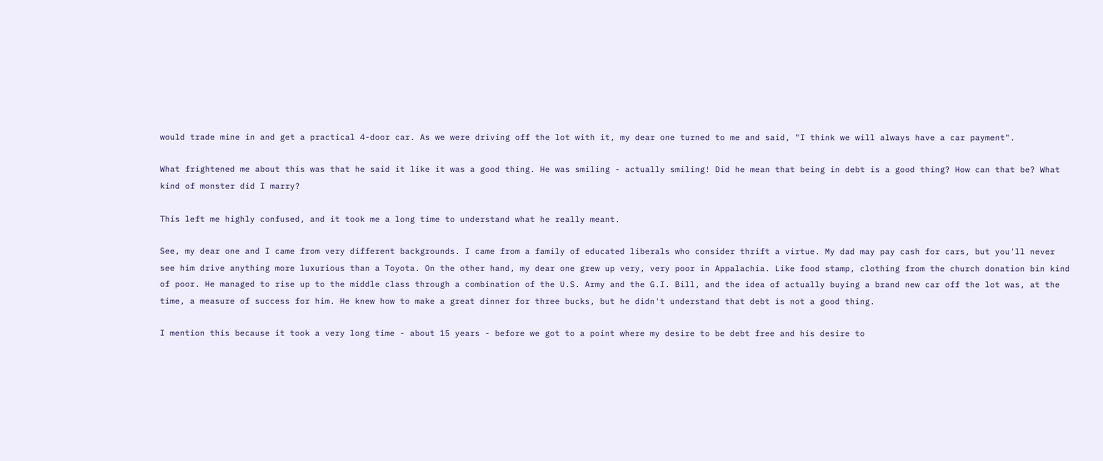would trade mine in and get a practical 4-door car. As we were driving off the lot with it, my dear one turned to me and said, "I think we will always have a car payment".

What frightened me about this was that he said it like it was a good thing. He was smiling - actually smiling! Did he mean that being in debt is a good thing? How can that be? What kind of monster did I marry?

This left me highly confused, and it took me a long time to understand what he really meant.

See, my dear one and I came from very different backgrounds. I came from a family of educated liberals who consider thrift a virtue. My dad may pay cash for cars, but you'll never see him drive anything more luxurious than a Toyota. On the other hand, my dear one grew up very, very poor in Appalachia. Like food stamp, clothing from the church donation bin kind of poor. He managed to rise up to the middle class through a combination of the U.S. Army and the G.I. Bill, and the idea of actually buying a brand new car off the lot was, at the time, a measure of success for him. He knew how to make a great dinner for three bucks, but he didn't understand that debt is not a good thing.

I mention this because it took a very long time - about 15 years - before we got to a point where my desire to be debt free and his desire to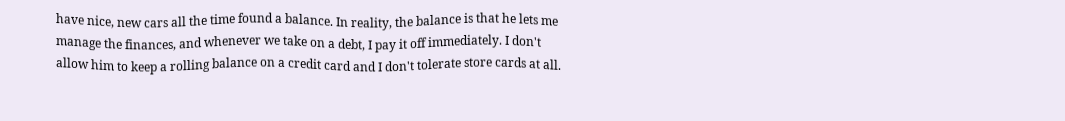have nice, new cars all the time found a balance. In reality, the balance is that he lets me manage the finances, and whenever we take on a debt, I pay it off immediately. I don't allow him to keep a rolling balance on a credit card and I don't tolerate store cards at all.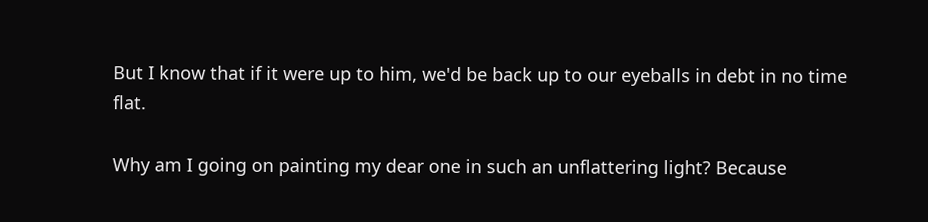But I know that if it were up to him, we'd be back up to our eyeballs in debt in no time flat.

Why am I going on painting my dear one in such an unflattering light? Because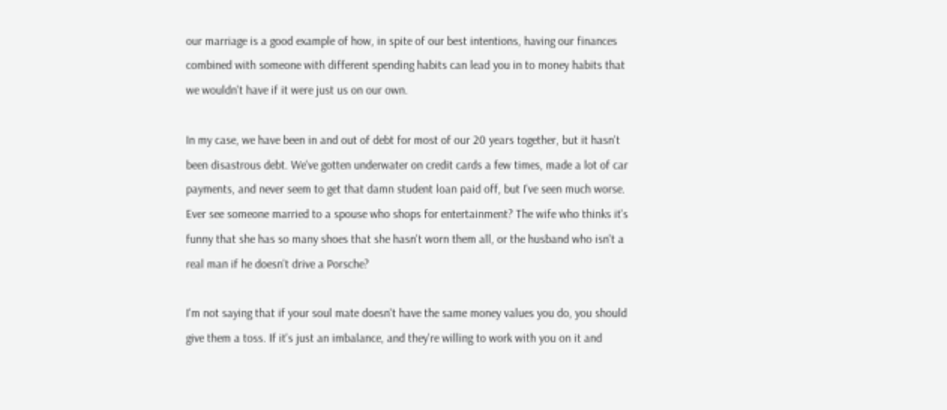our marriage is a good example of how, in spite of our best intentions, having our finances combined with someone with different spending habits can lead you in to money habits that we wouldn't have if it were just us on our own.

In my case, we have been in and out of debt for most of our 20 years together, but it hasn't been disastrous debt. We've gotten underwater on credit cards a few times, made a lot of car payments, and never seem to get that damn student loan paid off, but I've seen much worse. Ever see someone married to a spouse who shops for entertainment? The wife who thinks it's funny that she has so many shoes that she hasn't worn them all, or the husband who isn't a real man if he doesn't drive a Porsche?

I'm not saying that if your soul mate doesn't have the same money values you do, you should give them a toss. If it's just an imbalance, and they're willing to work with you on it and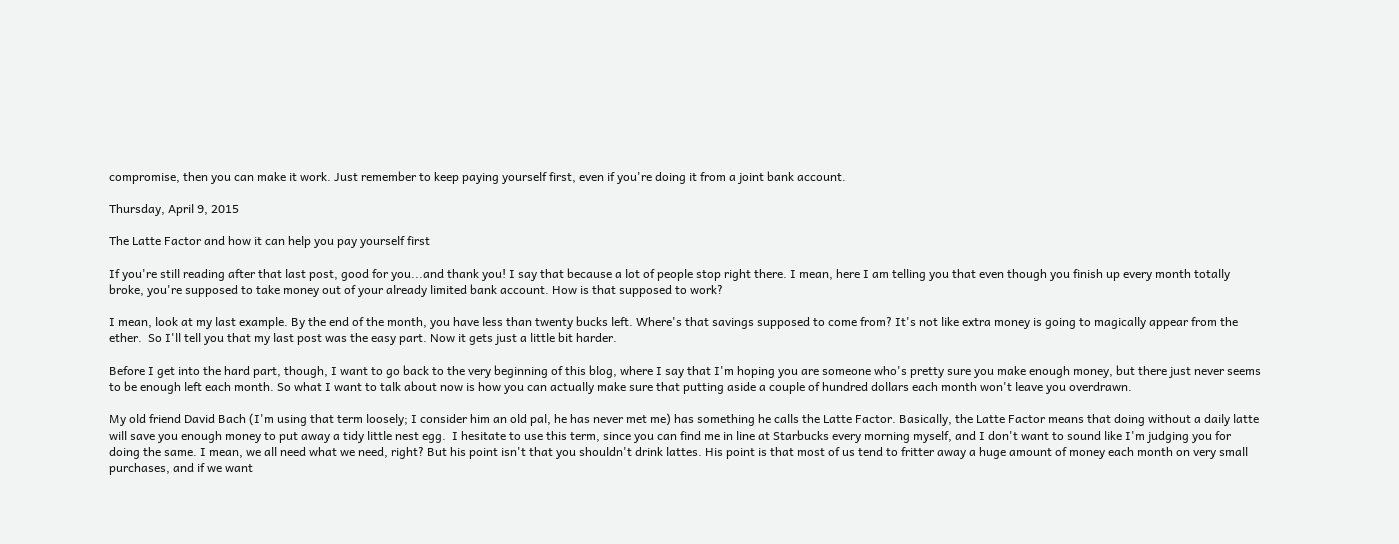compromise, then you can make it work. Just remember to keep paying yourself first, even if you're doing it from a joint bank account.

Thursday, April 9, 2015

The Latte Factor and how it can help you pay yourself first

If you're still reading after that last post, good for you...and thank you! I say that because a lot of people stop right there. I mean, here I am telling you that even though you finish up every month totally broke, you're supposed to take money out of your already limited bank account. How is that supposed to work?

I mean, look at my last example. By the end of the month, you have less than twenty bucks left. Where's that savings supposed to come from? It's not like extra money is going to magically appear from the ether.  So I'll tell you that my last post was the easy part. Now it gets just a little bit harder.

Before I get into the hard part, though, I want to go back to the very beginning of this blog, where I say that I'm hoping you are someone who's pretty sure you make enough money, but there just never seems to be enough left each month. So what I want to talk about now is how you can actually make sure that putting aside a couple of hundred dollars each month won't leave you overdrawn.

My old friend David Bach (I'm using that term loosely; I consider him an old pal, he has never met me) has something he calls the Latte Factor. Basically, the Latte Factor means that doing without a daily latte will save you enough money to put away a tidy little nest egg.  I hesitate to use this term, since you can find me in line at Starbucks every morning myself, and I don't want to sound like I'm judging you for doing the same. I mean, we all need what we need, right? But his point isn't that you shouldn't drink lattes. His point is that most of us tend to fritter away a huge amount of money each month on very small purchases, and if we want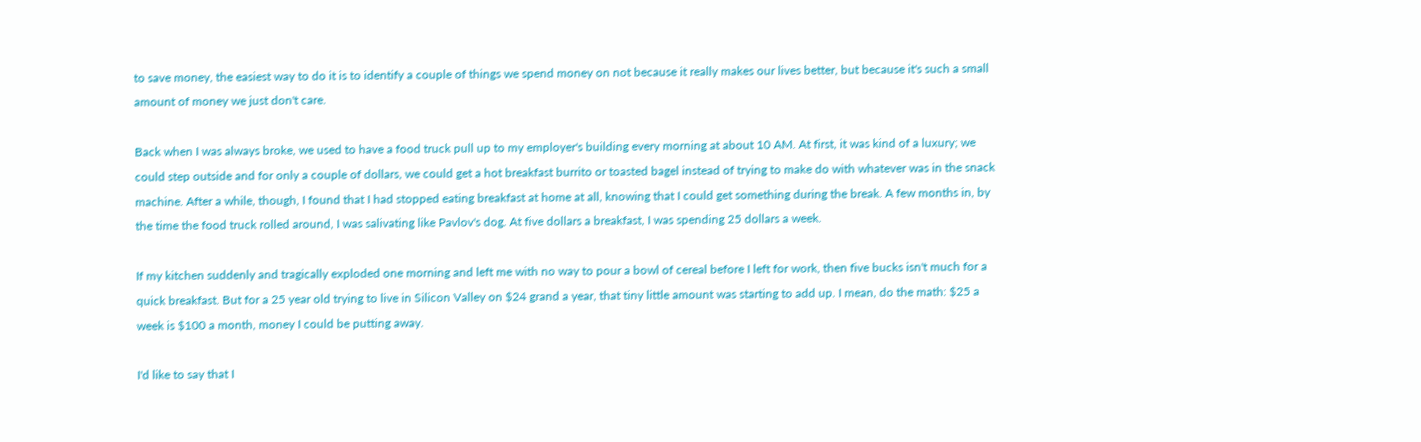to save money, the easiest way to do it is to identify a couple of things we spend money on not because it really makes our lives better, but because it's such a small amount of money we just don't care.

Back when I was always broke, we used to have a food truck pull up to my employer's building every morning at about 10 AM. At first, it was kind of a luxury; we could step outside and for only a couple of dollars, we could get a hot breakfast burrito or toasted bagel instead of trying to make do with whatever was in the snack machine. After a while, though, I found that I had stopped eating breakfast at home at all, knowing that I could get something during the break. A few months in, by the time the food truck rolled around, I was salivating like Pavlov's dog. At five dollars a breakfast, I was spending 25 dollars a week.

If my kitchen suddenly and tragically exploded one morning and left me with no way to pour a bowl of cereal before I left for work, then five bucks isn't much for a quick breakfast. But for a 25 year old trying to live in Silicon Valley on $24 grand a year, that tiny little amount was starting to add up. I mean, do the math: $25 a week is $100 a month, money I could be putting away.

I'd like to say that I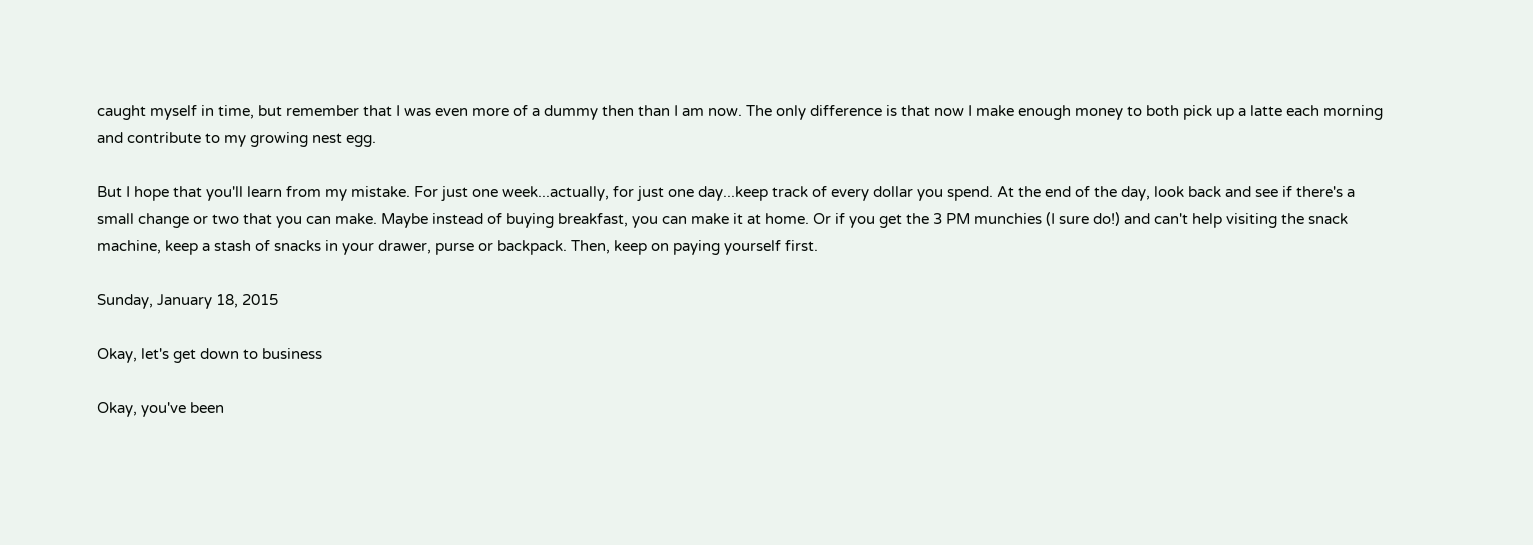caught myself in time, but remember that I was even more of a dummy then than I am now. The only difference is that now I make enough money to both pick up a latte each morning and contribute to my growing nest egg.

But I hope that you'll learn from my mistake. For just one week...actually, for just one day...keep track of every dollar you spend. At the end of the day, look back and see if there's a small change or two that you can make. Maybe instead of buying breakfast, you can make it at home. Or if you get the 3 PM munchies (I sure do!) and can't help visiting the snack machine, keep a stash of snacks in your drawer, purse or backpack. Then, keep on paying yourself first.

Sunday, January 18, 2015

Okay, let's get down to business

Okay, you've been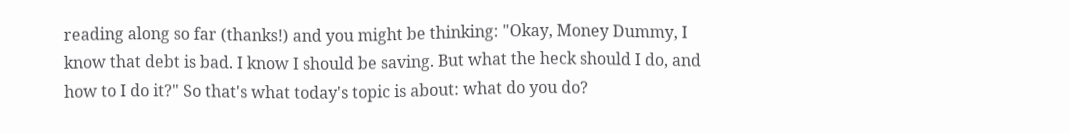reading along so far (thanks!) and you might be thinking: "Okay, Money Dummy, I know that debt is bad. I know I should be saving. But what the heck should I do, and how to I do it?" So that's what today's topic is about: what do you do?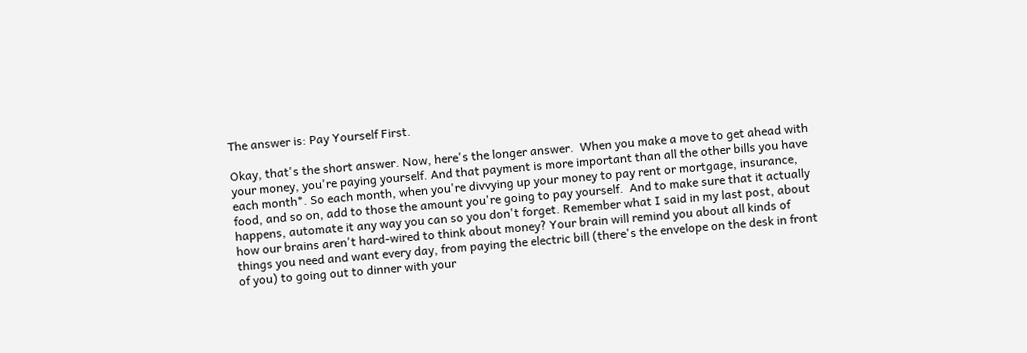The answer is: Pay Yourself First.

Okay, that's the short answer. Now, here's the longer answer.  When you make a move to get ahead with your money, you're paying yourself. And that payment is more important than all the other bills you have each month*. So each month, when you're divvying up your money to pay rent or mortgage, insurance, food, and so on, add to those the amount you're going to pay yourself.  And to make sure that it actually happens, automate it any way you can so you don't forget. Remember what I said in my last post, about how our brains aren't hard-wired to think about money? Your brain will remind you about all kinds of things you need and want every day, from paying the electric bill (there's the envelope on the desk in front of you) to going out to dinner with your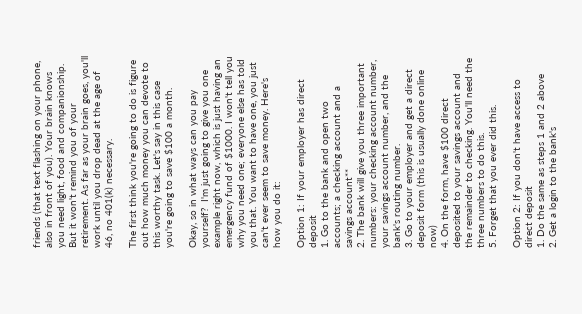friends (that text flashing on your phone, also in front of you). Your brain knows you need light, food and companionship. But it won't remind you of your retirement. As far as your brain goes, you'll work until you drop dead at the age of 46, no 401(k) necessary.

The first think you're going to do is figure out how much money you can devote to this worthy task. Let's say in this case you're going to save $100 a month.

Okay, so in what ways can you pay yourself?  I'm just going to give you one example right now, which is just having an emergency fund of $1000. I won't tell you why you need one; everyone else has told you that. You want to have one, you just can't ever seem to save money. Here's how you do it:

Option 1: If your employer has direct deposit
1. Go to the bank and open two accounts; a checking account and a savings account**
2. The bank will give you three important numbers: your checking account number, your savings account number, and the bank's routing number.
3. Go to your employer and get a direct deposit form (this is usually done online now)
4. On the form, have $100 direct deposited to your savings account and the remainder to checking. You'll need the three numbers to do this.
5. Forget that you ever did this.

Option 2: If you don't have access to direct deposit
1. Do the same as steps 1 and 2 above
2. Get a login to the bank's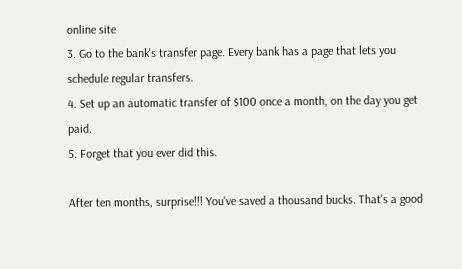online site
3. Go to the bank's transfer page. Every bank has a page that lets you schedule regular transfers.
4. Set up an automatic transfer of $100 once a month, on the day you get paid.
5. Forget that you ever did this.

After ten months, surprise!!! You've saved a thousand bucks. That's a good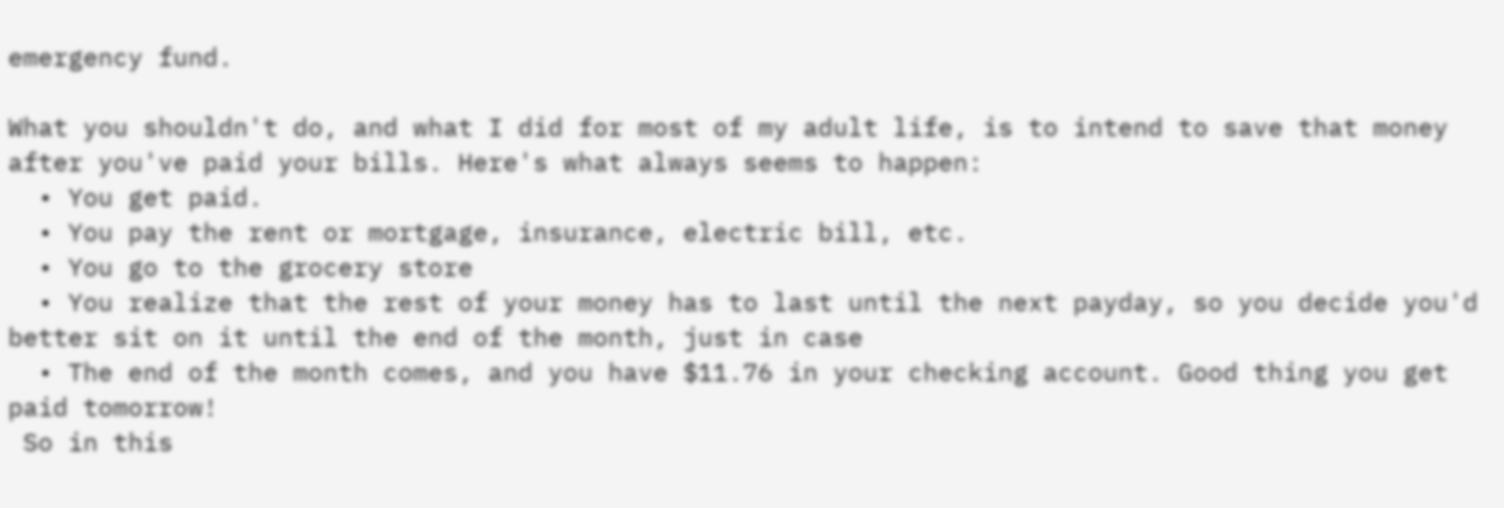emergency fund.

What you shouldn't do, and what I did for most of my adult life, is to intend to save that money after you've paid your bills. Here's what always seems to happen:
  • You get paid.
  • You pay the rent or mortgage, insurance, electric bill, etc.
  • You go to the grocery store
  • You realize that the rest of your money has to last until the next payday, so you decide you'd better sit on it until the end of the month, just in case
  • The end of the month comes, and you have $11.76 in your checking account. Good thing you get paid tomorrow!
 So in this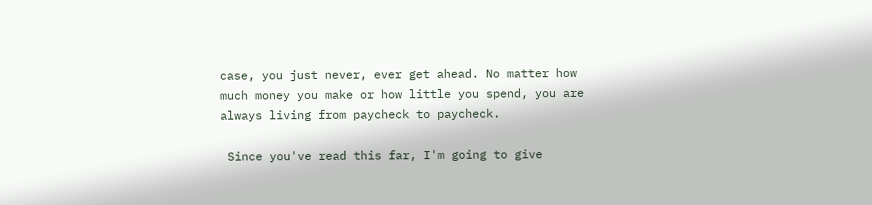case, you just never, ever get ahead. No matter how much money you make or how little you spend, you are always living from paycheck to paycheck.

 Since you've read this far, I'm going to give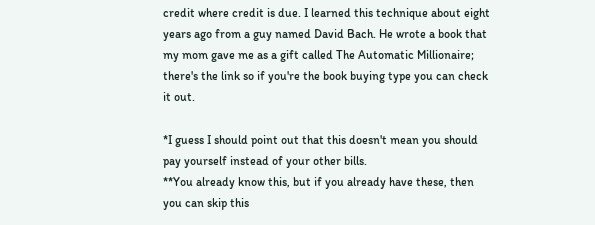credit where credit is due. I learned this technique about eight years ago from a guy named David Bach. He wrote a book that my mom gave me as a gift called The Automatic Millionaire; there's the link so if you're the book buying type you can check it out.

*I guess I should point out that this doesn't mean you should pay yourself instead of your other bills.
**You already know this, but if you already have these, then you can skip this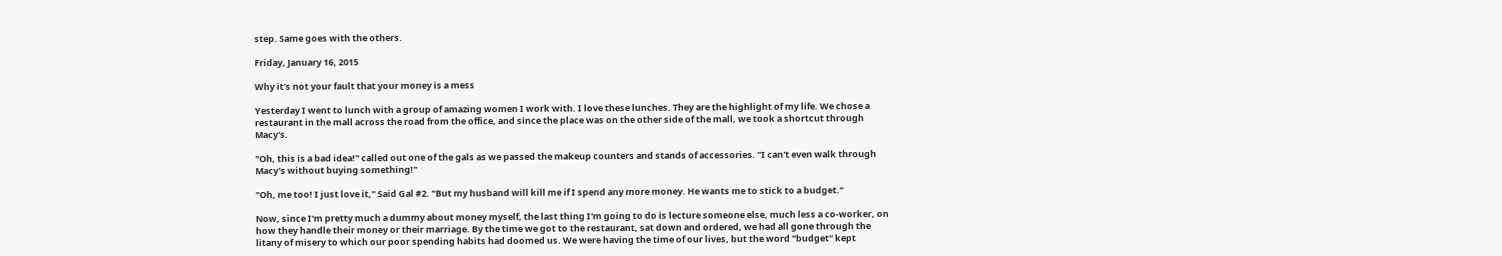step. Same goes with the others.

Friday, January 16, 2015

Why it's not your fault that your money is a mess

Yesterday I went to lunch with a group of amazing women I work with. I love these lunches. They are the highlight of my life. We chose a restaurant in the mall across the road from the office, and since the place was on the other side of the mall, we took a shortcut through Macy's.

"Oh, this is a bad idea!" called out one of the gals as we passed the makeup counters and stands of accessories. "I can't even walk through Macy's without buying something!"

"Oh, me too! I just love it," Said Gal #2. "But my husband will kill me if I spend any more money. He wants me to stick to a budget."

Now, since I'm pretty much a dummy about money myself, the last thing I'm going to do is lecture someone else, much less a co-worker, on how they handle their money or their marriage. By the time we got to the restaurant, sat down and ordered, we had all gone through the litany of misery to which our poor spending habits had doomed us. We were having the time of our lives, but the word "budget" kept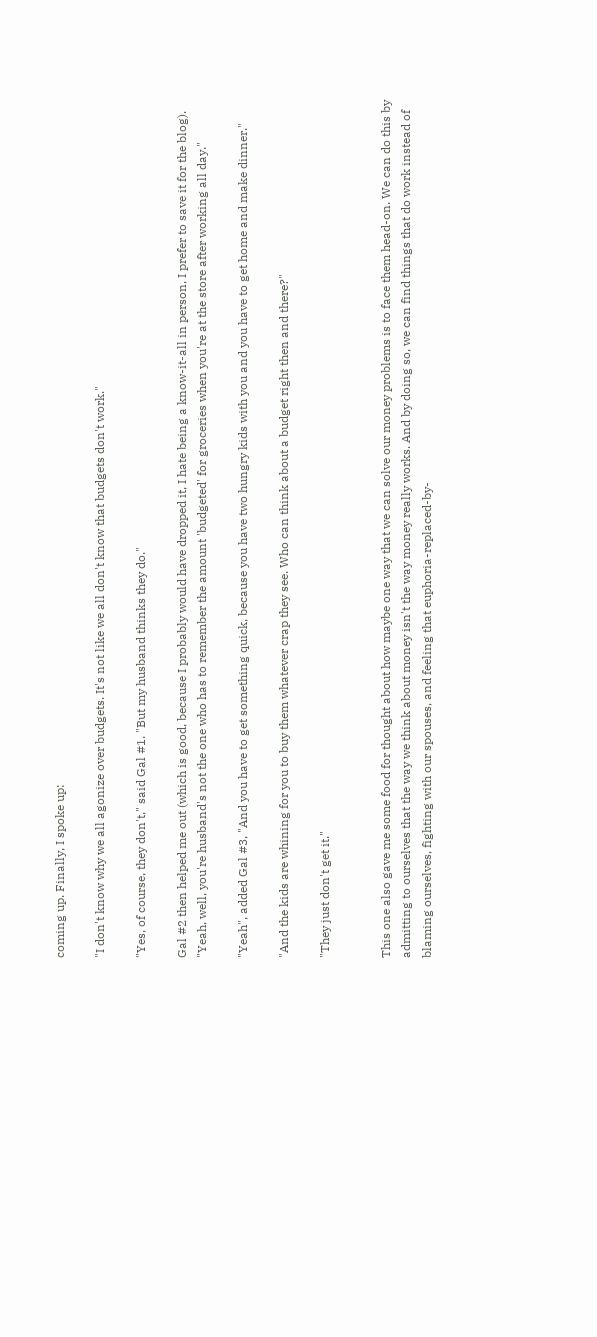coming up. Finally, I spoke up:

"I don't know why we all agonize over budgets. It's not like we all don't know that budgets don't work."

"Yes, of course, they don't," said Gal #1. "But my husband thinks they do."

Gal #2 then helped me out (which is good, because I probably would have dropped it, I hate being a know-it-all in person, I prefer to save it for the blog). "Yeah, well, you're husband's not the one who has to remember the amount 'budgeted' for groceries when you're at the store after working all day."

"Yeah", added Gal #3, "And you have to get something quick, because you have two hungry kids with you and you have to get home and make dinner."

"And the kids are whining for you to buy them whatever crap they see. Who can think about a budget right then and there?"

"They just don't get it."


This one also gave me some food for thought about how maybe one way that we can solve our money problems is to face them head-on. We can do this by admitting to ourselves that the way we think about money isn't the way money really works. And by doing so, we can find things that do work instead of blaming ourselves, fighting with our spouses, and feeling that euphoria-replaced-by-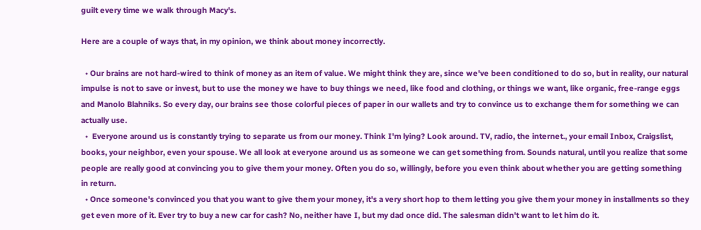guilt every time we walk through Macy's.

Here are a couple of ways that, in my opinion, we think about money incorrectly.

  • Our brains are not hard-wired to think of money as an item of value. We might think they are, since we've been conditioned to do so, but in reality, our natural impulse is not to save or invest, but to use the money we have to buy things we need, like food and clothing, or things we want, like organic, free-range eggs and Manolo Blahniks. So every day, our brains see those colorful pieces of paper in our wallets and try to convince us to exchange them for something we can actually use.
  •  Everyone around us is constantly trying to separate us from our money. Think I'm lying? Look around. TV, radio, the internet., your email Inbox, Craigslist, books, your neighbor, even your spouse. We all look at everyone around us as someone we can get something from. Sounds natural, until you realize that some people are really good at convincing you to give them your money. Often you do so, willingly, before you even think about whether you are getting something in return.
  • Once someone's convinced you that you want to give them your money, it's a very short hop to them letting you give them your money in installments so they get even more of it. Ever try to buy a new car for cash? No, neither have I, but my dad once did. The salesman didn't want to let him do it.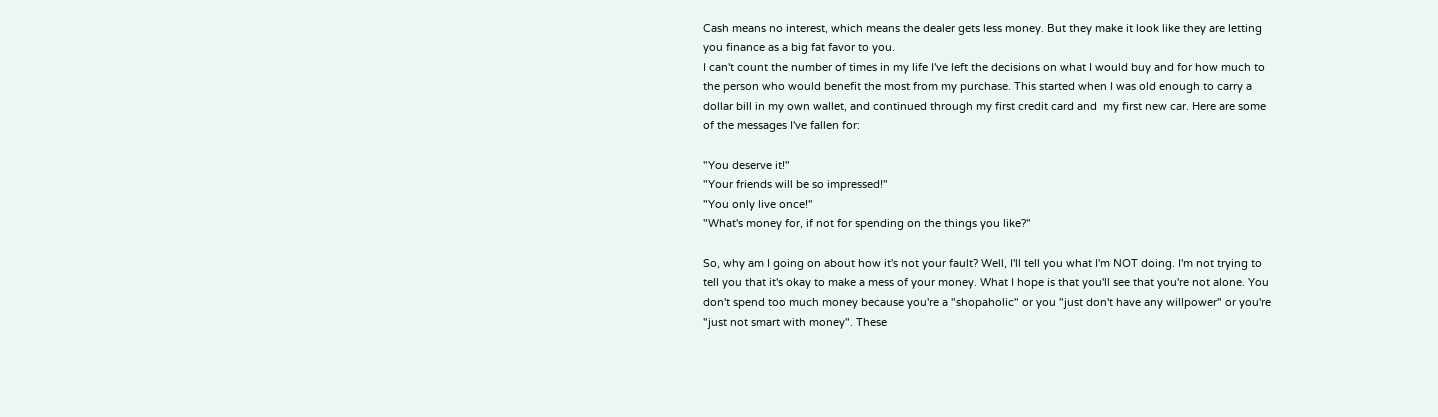Cash means no interest, which means the dealer gets less money. But they make it look like they are letting you finance as a big fat favor to you.
I can't count the number of times in my life I've left the decisions on what I would buy and for how much to the person who would benefit the most from my purchase. This started when I was old enough to carry a dollar bill in my own wallet, and continued through my first credit card and  my first new car. Here are some of the messages I've fallen for:

"You deserve it!"
"Your friends will be so impressed!"
"You only live once!"
"What's money for, if not for spending on the things you like?"

So, why am I going on about how it's not your fault? Well, I'll tell you what I'm NOT doing. I'm not trying to tell you that it's okay to make a mess of your money. What I hope is that you'll see that you're not alone. You don't spend too much money because you're a "shopaholic" or you "just don't have any willpower" or you're "just not smart with money". These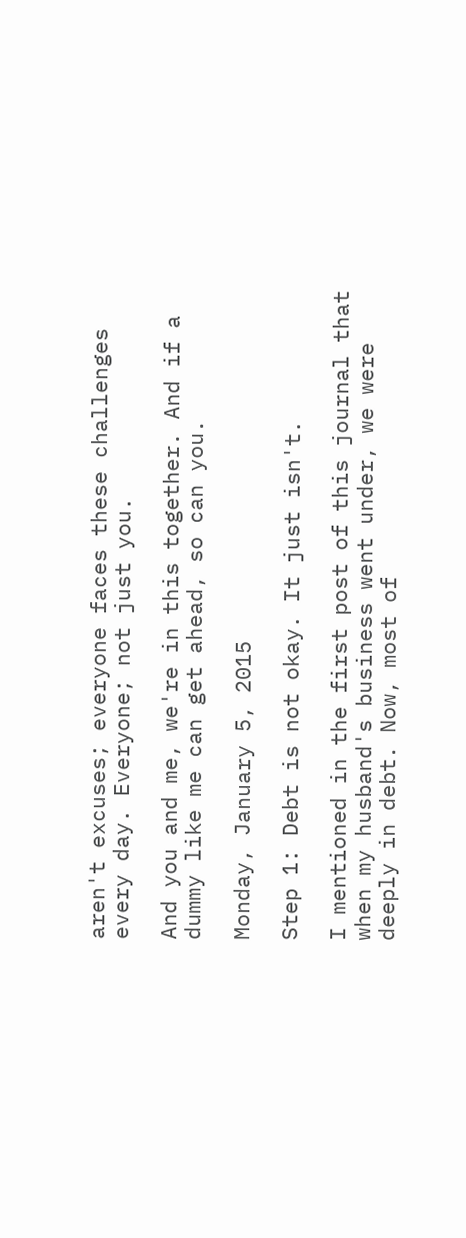aren't excuses; everyone faces these challenges every day. Everyone; not just you.

And you and me, we're in this together. And if a dummy like me can get ahead, so can you.

Monday, January 5, 2015

Step 1: Debt is not okay. It just isn't.

I mentioned in the first post of this journal that when my husband's business went under, we were deeply in debt. Now, most of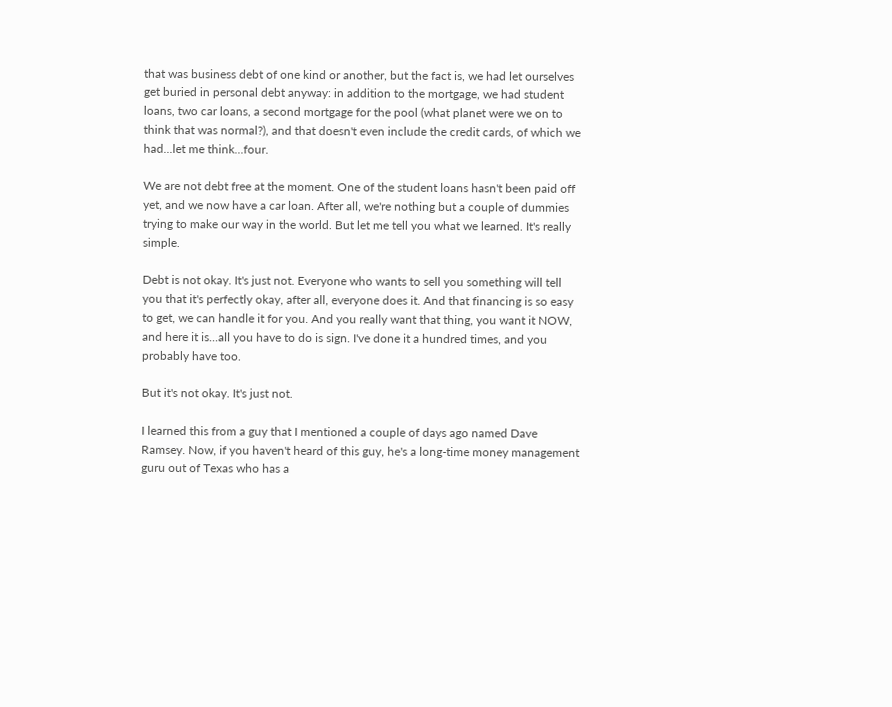that was business debt of one kind or another, but the fact is, we had let ourselves get buried in personal debt anyway: in addition to the mortgage, we had student loans, two car loans, a second mortgage for the pool (what planet were we on to think that was normal?), and that doesn't even include the credit cards, of which we had...let me think...four.

We are not debt free at the moment. One of the student loans hasn't been paid off yet, and we now have a car loan. After all, we're nothing but a couple of dummies trying to make our way in the world. But let me tell you what we learned. It's really simple.

Debt is not okay. It's just not. Everyone who wants to sell you something will tell you that it's perfectly okay, after all, everyone does it. And that financing is so easy to get, we can handle it for you. And you really want that thing, you want it NOW, and here it is...all you have to do is sign. I've done it a hundred times, and you probably have too.

But it's not okay. It's just not.

I learned this from a guy that I mentioned a couple of days ago named Dave Ramsey. Now, if you haven't heard of this guy, he's a long-time money management guru out of Texas who has a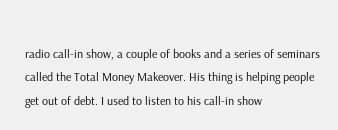radio call-in show, a couple of books and a series of seminars called the Total Money Makeover. His thing is helping people get out of debt. I used to listen to his call-in show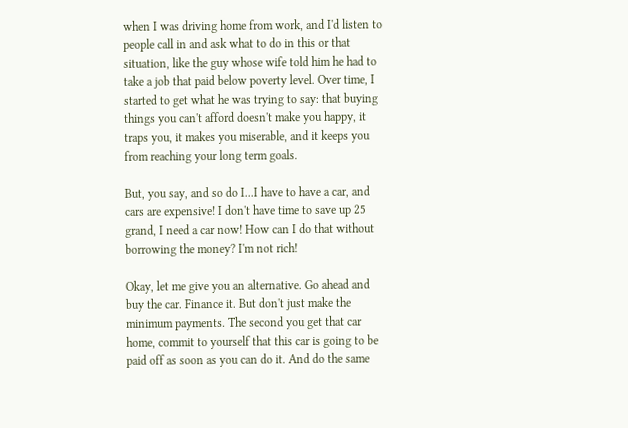when I was driving home from work, and I'd listen to people call in and ask what to do in this or that situation, like the guy whose wife told him he had to take a job that paid below poverty level. Over time, I started to get what he was trying to say: that buying things you can't afford doesn't make you happy, it traps you, it makes you miserable, and it keeps you from reaching your long term goals.

But, you say, and so do I...I have to have a car, and cars are expensive! I don't have time to save up 25 grand, I need a car now! How can I do that without borrowing the money? I'm not rich!

Okay, let me give you an alternative. Go ahead and buy the car. Finance it. But don't just make the minimum payments. The second you get that car home, commit to yourself that this car is going to be paid off as soon as you can do it. And do the same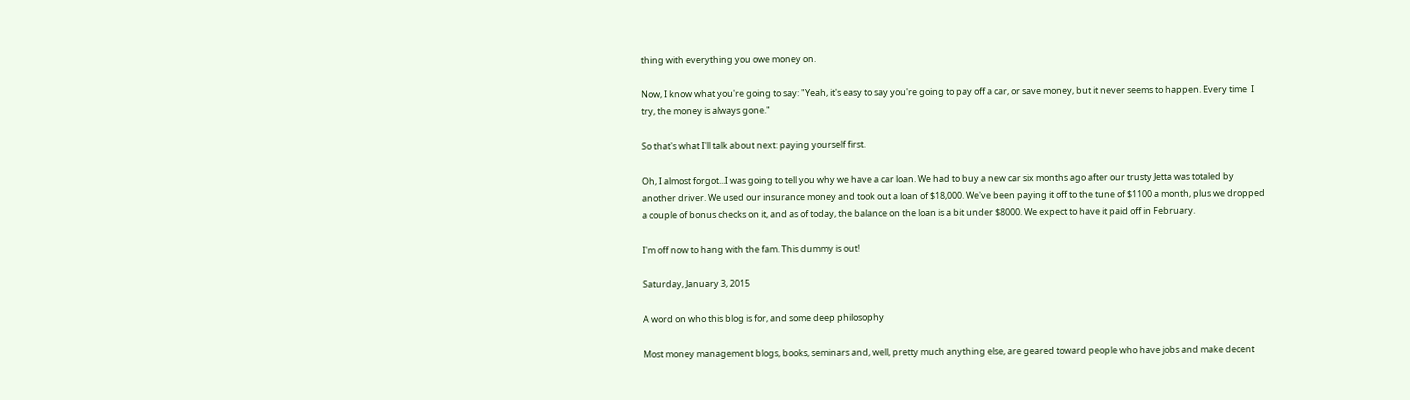thing with everything you owe money on.

Now, I know what you're going to say: "Yeah, it's easy to say you're going to pay off a car, or save money, but it never seems to happen. Every time  I try, the money is always gone."

So that's what I'll talk about next: paying yourself first.

Oh, I almost forgot...I was going to tell you why we have a car loan. We had to buy a new car six months ago after our trusty Jetta was totaled by another driver. We used our insurance money and took out a loan of $18,000. We've been paying it off to the tune of $1100 a month, plus we dropped a couple of bonus checks on it, and as of today, the balance on the loan is a bit under $8000. We expect to have it paid off in February.

I'm off now to hang with the fam. This dummy is out!

Saturday, January 3, 2015

A word on who this blog is for, and some deep philosophy

Most money management blogs, books, seminars and, well, pretty much anything else, are geared toward people who have jobs and make decent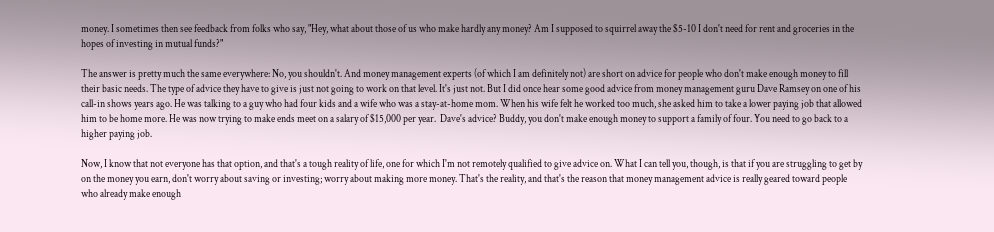money. I sometimes then see feedback from folks who say, "Hey, what about those of us who make hardly any money? Am I supposed to squirrel away the $5-10 I don't need for rent and groceries in the hopes of investing in mutual funds?"

The answer is pretty much the same everywhere: No, you shouldn't. And money management experts (of which I am definitely not) are short on advice for people who don't make enough money to fill their basic needs. The type of advice they have to give is just not going to work on that level. It's just not. But I did once hear some good advice from money management guru Dave Ramsey on one of his call-in shows years ago. He was talking to a guy who had four kids and a wife who was a stay-at-home mom. When his wife felt he worked too much, she asked him to take a lower paying job that allowed him to be home more. He was now trying to make ends meet on a salary of $15,000 per year.  Dave's advice? Buddy, you don't make enough money to support a family of four. You need to go back to a higher paying job.

Now, I know that not everyone has that option, and that's a tough reality of life, one for which I'm not remotely qualified to give advice on. What I can tell you, though, is that if you are struggling to get by on the money you earn, don't worry about saving or investing; worry about making more money. That's the reality, and that's the reason that money management advice is really geared toward people who already make enough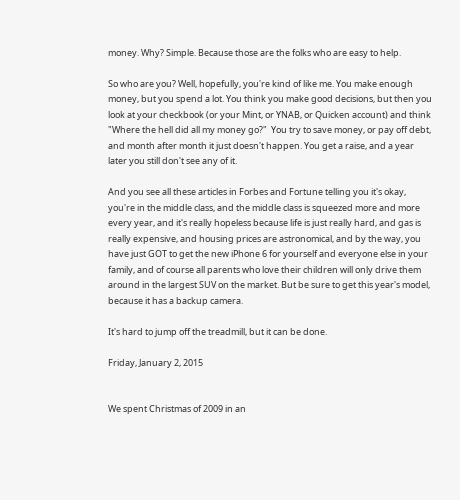money. Why? Simple. Because those are the folks who are easy to help.

So who are you? Well, hopefully, you're kind of like me. You make enough money, but you spend a lot. You think you make good decisions, but then you look at your checkbook (or your Mint, or YNAB, or Quicken account) and think "Where the hell did all my money go?"  You try to save money, or pay off debt, and month after month it just doesn't happen. You get a raise, and a year later you still don't see any of it.

And you see all these articles in Forbes and Fortune telling you it's okay, you're in the middle class, and the middle class is squeezed more and more every year, and it's really hopeless because life is just really hard, and gas is really expensive, and housing prices are astronomical, and by the way, you have just GOT to get the new iPhone 6 for yourself and everyone else in your family, and of course all parents who love their children will only drive them around in the largest SUV on the market. But be sure to get this year's model, because it has a backup camera.

It's hard to jump off the treadmill, but it can be done.

Friday, January 2, 2015


We spent Christmas of 2009 in an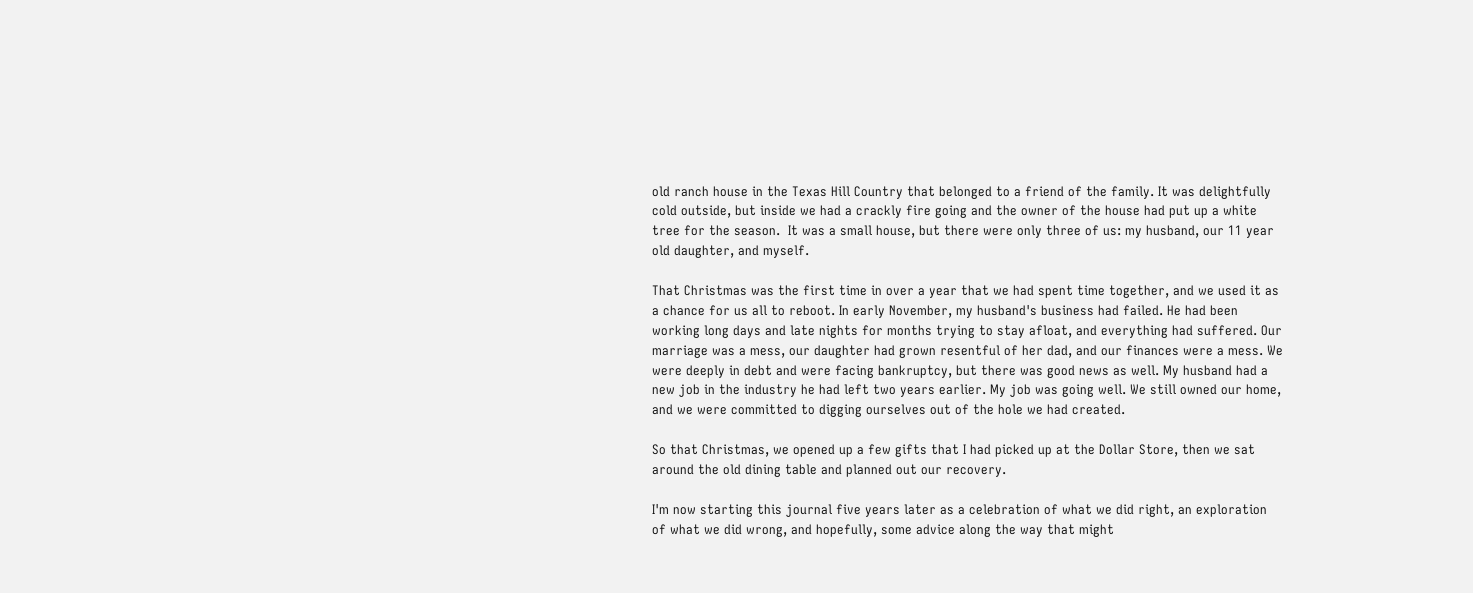old ranch house in the Texas Hill Country that belonged to a friend of the family. It was delightfully cold outside, but inside we had a crackly fire going and the owner of the house had put up a white tree for the season.  It was a small house, but there were only three of us: my husband, our 11 year old daughter, and myself.

That Christmas was the first time in over a year that we had spent time together, and we used it as a chance for us all to reboot. In early November, my husband's business had failed. He had been working long days and late nights for months trying to stay afloat, and everything had suffered. Our marriage was a mess, our daughter had grown resentful of her dad, and our finances were a mess. We were deeply in debt and were facing bankruptcy, but there was good news as well. My husband had a new job in the industry he had left two years earlier. My job was going well. We still owned our home, and we were committed to digging ourselves out of the hole we had created.

So that Christmas, we opened up a few gifts that I had picked up at the Dollar Store, then we sat around the old dining table and planned out our recovery.

I'm now starting this journal five years later as a celebration of what we did right, an exploration of what we did wrong, and hopefully, some advice along the way that might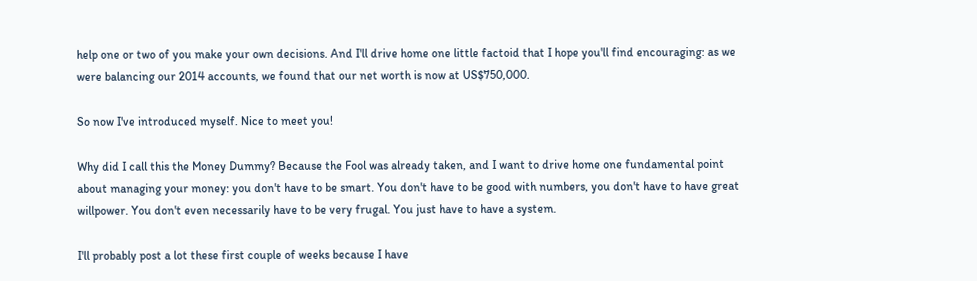help one or two of you make your own decisions. And I'll drive home one little factoid that I hope you'll find encouraging: as we were balancing our 2014 accounts, we found that our net worth is now at US$750,000.

So now I've introduced myself. Nice to meet you!

Why did I call this the Money Dummy? Because the Fool was already taken, and I want to drive home one fundamental point about managing your money: you don't have to be smart. You don't have to be good with numbers, you don't have to have great willpower. You don't even necessarily have to be very frugal. You just have to have a system.

I'll probably post a lot these first couple of weeks because I have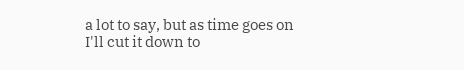a lot to say, but as time goes on I'll cut it down to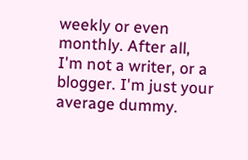weekly or even monthly. After all, I'm not a writer, or a blogger. I'm just your average dummy.